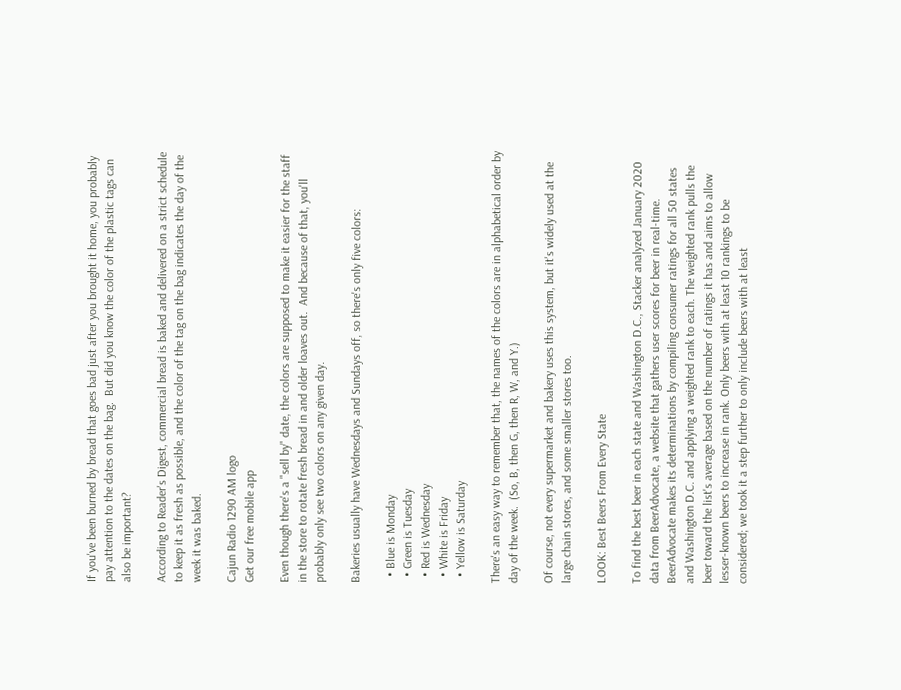If you've been burned by bread that goes bad just after you brought it home, you probably pay attention to the dates on the bag.  But did you know the color of the plastic tags can also be important?

According to Reader's Digest, commercial bread is baked and delivered on a strict schedule to keep it as fresh as possible, and the color of the tag on the bag indicates the day of the week it was baked.

Cajun Radio 1290 AM logo
Get our free mobile app

Even though there's a "sell by" date, the colors are supposed to make it easier for the staff in the store to rotate fresh bread in and older loaves out.  And because of that, you'll probably only see two colors on any given day.

Bakeries usually have Wednesdays and Sundays off, so there's only five colors:

  • Blue is Monday
  • Green is Tuesday
  • Red is Wednesday
  • White is Friday
  • Yellow is Saturday

There's an easy way to remember that, the names of the colors are in alphabetical order by day of the week.  (So, B, then G, then R, W, and Y.)

Of course, not every supermarket and bakery uses this system, but it's widely used at the large chain stores, and some smaller stores too.

LOOK: Best Beers From Every State

To find the best beer in each state and Washington D.C., Stacker analyzed January 2020 data from BeerAdvocate, a website that gathers user scores for beer in real-time. BeerAdvocate makes its determinations by compiling consumer ratings for all 50 states and Washington D.C. and applying a weighted rank to each. The weighted rank pulls the beer toward the list's average based on the number of ratings it has and aims to allow lesser-known beers to increase in rank. Only beers with at least 10 rankings to be considered; we took it a step further to only include beers with at least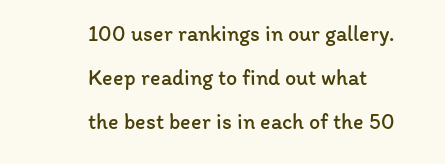100 user rankings in our gallery. Keep reading to find out what the best beer is in each of the 50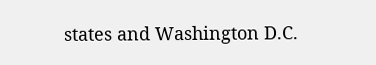states and Washington D.C.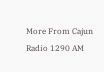More From Cajun Radio 1290 AM